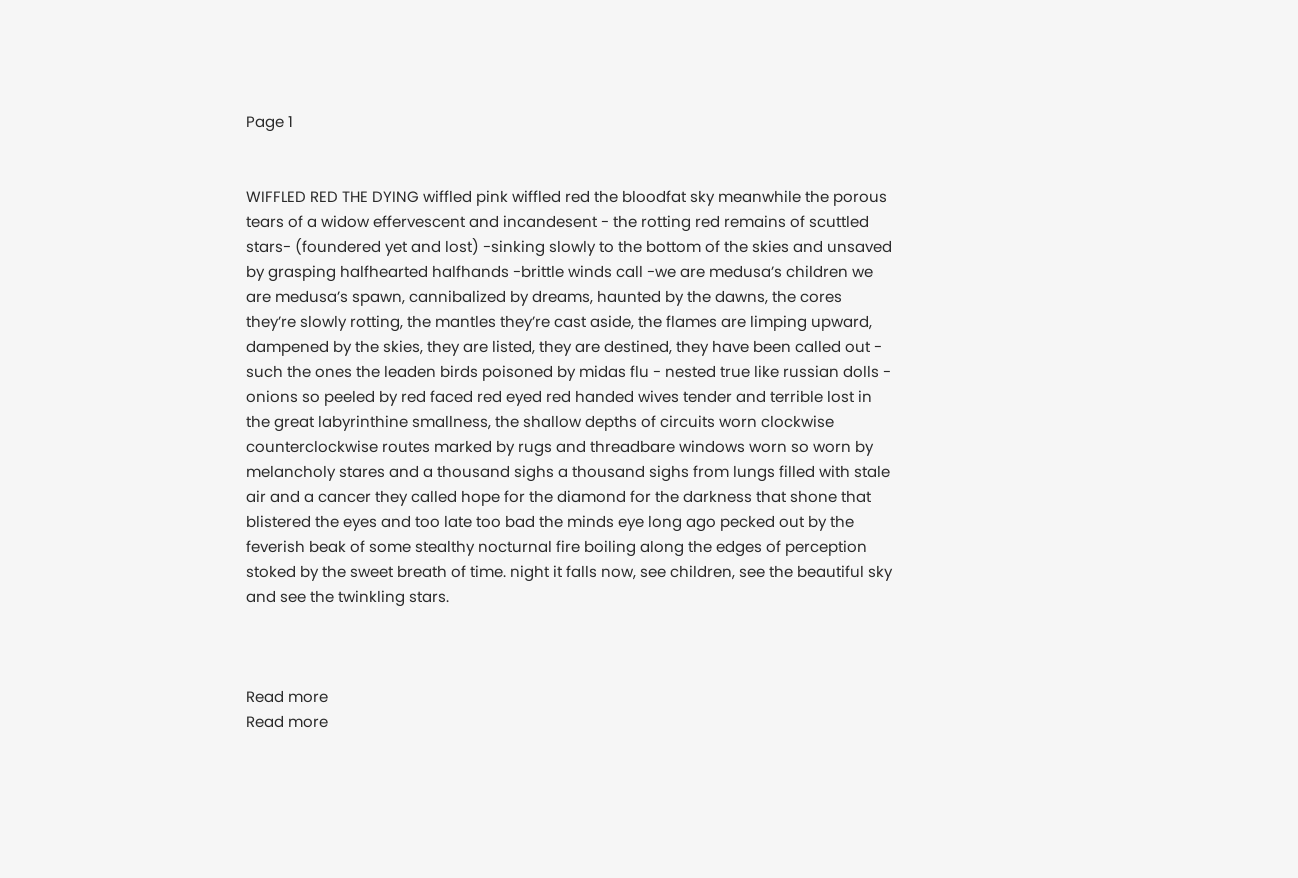Page 1


WIFFLED RED THE DYING wiffled pink wiffled red the bloodfat sky meanwhile the porous tears of a widow effervescent and incandesent - the rotting red remains of scuttled stars- (foundered yet and lost) -sinking slowly to the bottom of the skies and unsaved by grasping halfhearted halfhands -brittle winds call -we are medusa’s children we are medusa’s spawn, cannibalized by dreams, haunted by the dawns, the cores they’re slowly rotting, the mantles they’re cast aside, the flames are limping upward, dampened by the skies, they are listed, they are destined, they have been called out - such the ones the leaden birds poisoned by midas flu - nested true like russian dolls - onions so peeled by red faced red eyed red handed wives tender and terrible lost in the great labyrinthine smallness, the shallow depths of circuits worn clockwise counterclockwise routes marked by rugs and threadbare windows worn so worn by melancholy stares and a thousand sighs a thousand sighs from lungs filled with stale air and a cancer they called hope for the diamond for the darkness that shone that blistered the eyes and too late too bad the minds eye long ago pecked out by the feverish beak of some stealthy nocturnal fire boiling along the edges of perception stoked by the sweet breath of time. night it falls now, see children, see the beautiful sky and see the twinkling stars.



Read more
Read more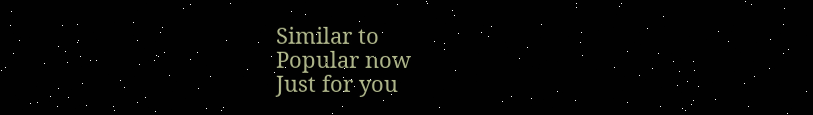Similar to
Popular now
Just for you